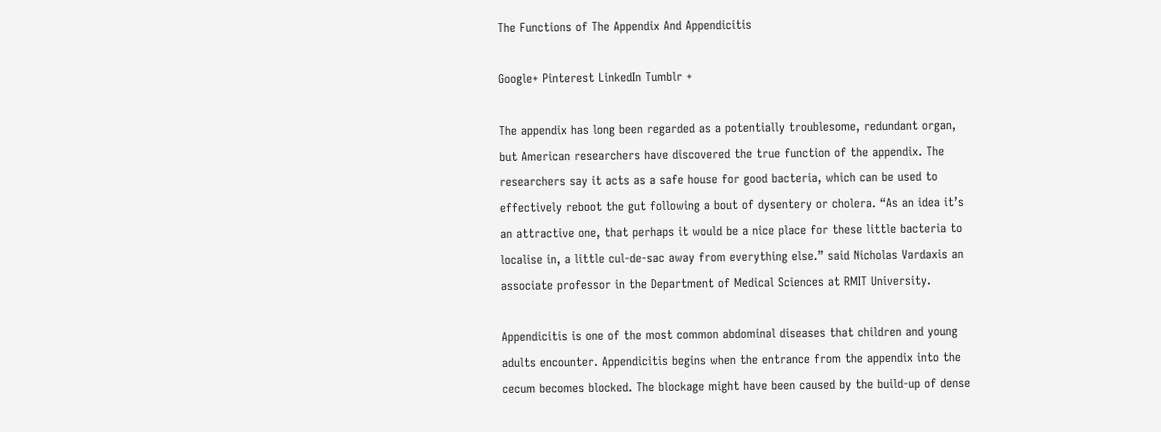The Functions of The Appendix And Appendicitis

Google+ Pinterest LinkedIn Tumblr +

The appendix has long been regarded as a potentially troublesome, redundant organ, but American researchers have discovered the true function of the appendix. The researchers say it acts as a safe house for good bacteria, which can be used to effectively reboot the gut following a bout of dysentery or cholera. “As an idea it’s an attractive one, that perhaps it would be a nice place for these little bacteria to localise in, a little cul-de-sac away from everything else.” said Nicholas Vardaxis an associate professor in the Department of Medical Sciences at RMIT University.

Appendicitis is one of the most common abdominal diseases that children and young adults encounter. Appendicitis begins when the entrance from the appendix into the cecum becomes blocked. The blockage might have been caused by the build-up of dense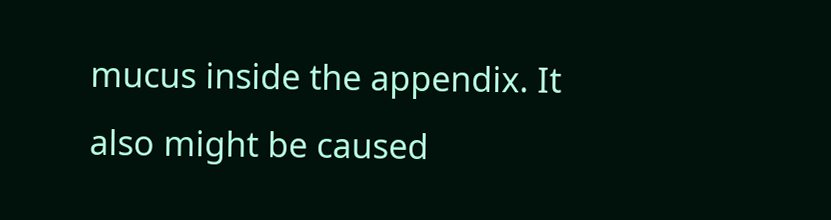mucus inside the appendix. It also might be caused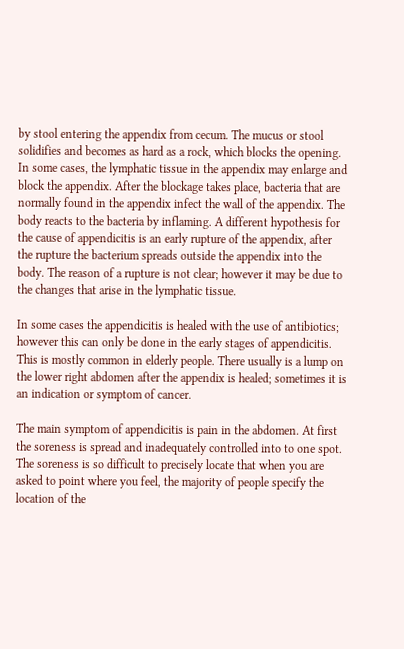by stool entering the appendix from cecum. The mucus or stool solidifies and becomes as hard as a rock, which blocks the opening. In some cases, the lymphatic tissue in the appendix may enlarge and block the appendix. After the blockage takes place, bacteria that are normally found in the appendix infect the wall of the appendix. The body reacts to the bacteria by inflaming. A different hypothesis for the cause of appendicitis is an early rupture of the appendix, after the rupture the bacterium spreads outside the appendix into the body. The reason of a rupture is not clear; however it may be due to the changes that arise in the lymphatic tissue.

In some cases the appendicitis is healed with the use of antibiotics; however this can only be done in the early stages of appendicitis. This is mostly common in elderly people. There usually is a lump on the lower right abdomen after the appendix is healed; sometimes it is an indication or symptom of cancer.

The main symptom of appendicitis is pain in the abdomen. At first the soreness is spread and inadequately controlled into to one spot. The soreness is so difficult to precisely locate that when you are asked to point where you feel, the majority of people specify the location of the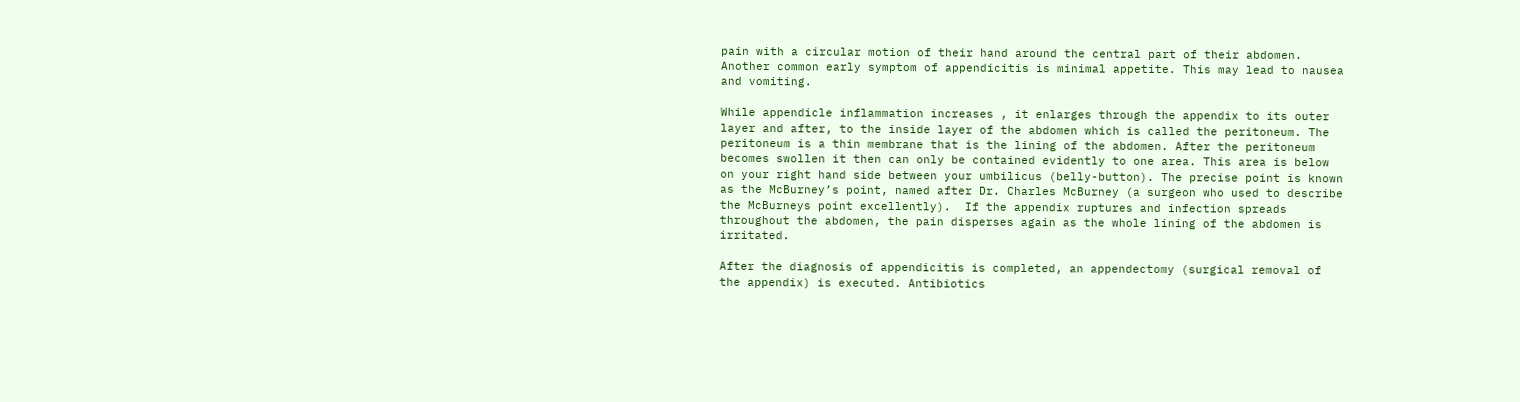pain with a circular motion of their hand around the central part of their abdomen. Another common early symptom of appendicitis is minimal appetite. This may lead to nausea and vomiting.

While appendicle inflammation increases , it enlarges through the appendix to its outer layer and after, to the inside layer of the abdomen which is called the peritoneum. The peritoneum is a thin membrane that is the lining of the abdomen. After the peritoneum becomes swollen it then can only be contained evidently to one area. This area is below on your right hand side between your umbilicus (belly-button). The precise point is known as the McBurney’s point, named after Dr. Charles McBurney (a surgeon who used to describe the McBurneys point excellently).  If the appendix ruptures and infection spreads throughout the abdomen, the pain disperses again as the whole lining of the abdomen is irritated.

After the diagnosis of appendicitis is completed, an appendectomy (surgical removal of the appendix) is executed. Antibiotics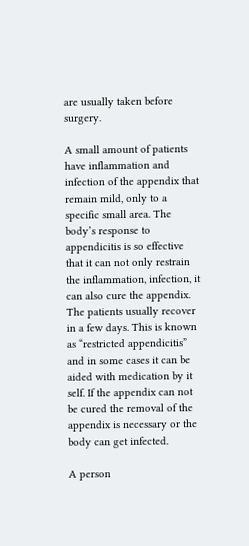are usually taken before surgery.

A small amount of patients have inflammation and infection of the appendix that remain mild, only to a specific small area. The body’s response to appendicitis is so effective that it can not only restrain the inflammation, infection, it can also cure the appendix. The patients usually recover in a few days. This is known as “restricted appendicitis” and in some cases it can be aided with medication by it self. If the appendix can not be cured the removal of the appendix is necessary or the body can get infected.

A person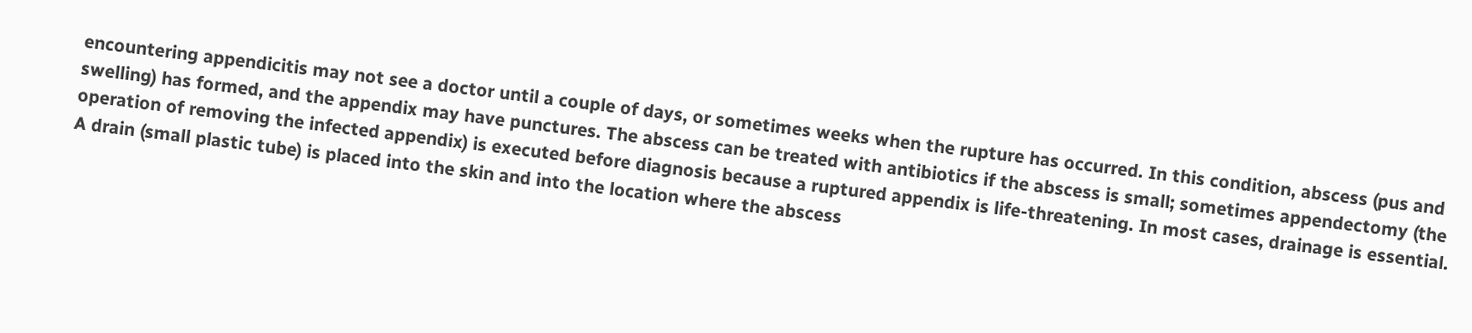encountering appendicitis may not see a doctor until a couple of days, or sometimes weeks when the rupture has occurred. In this condition, abscess (pus and swelling) has formed, and the appendix may have punctures. The abscess can be treated with antibiotics if the abscess is small; sometimes appendectomy (the operation of removing the infected appendix) is executed before diagnosis because a ruptured appendix is life-threatening. In most cases, drainage is essential. A drain (small plastic tube) is placed into the skin and into the location where the abscess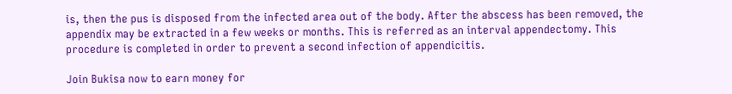is, then the pus is disposed from the infected area out of the body. After the abscess has been removed, the appendix may be extracted in a few weeks or months. This is referred as an interval appendectomy. This procedure is completed in order to prevent a second infection of appendicitis.

Join Bukisa now to earn money for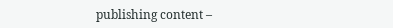publishing content –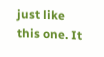just like this one. It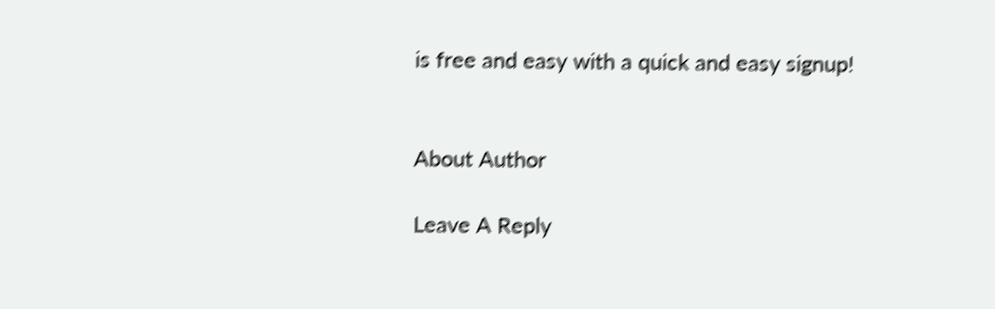is free and easy with a quick and easy signup!


About Author

Leave A Reply